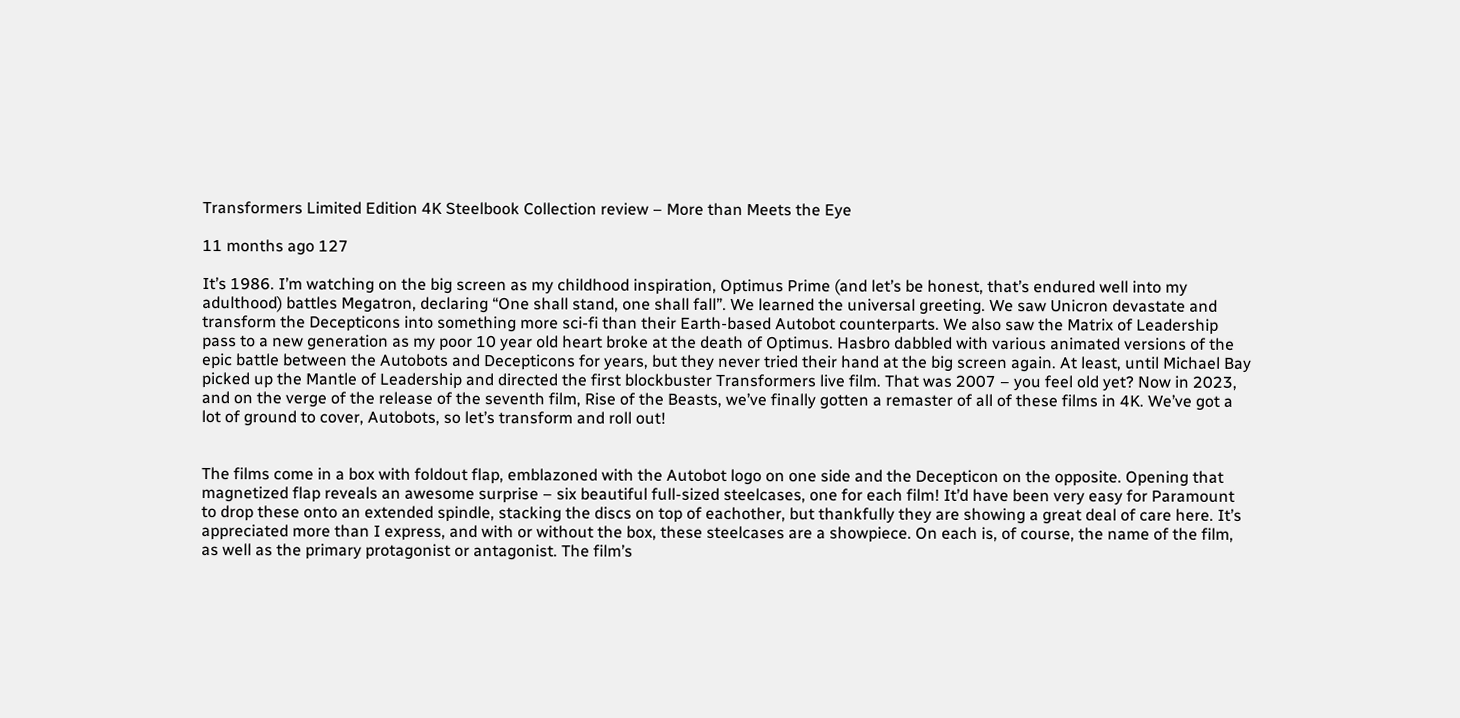Transformers Limited Edition 4K Steelbook Collection review – More than Meets the Eye

11 months ago 127

It’s 1986. I’m watching on the big screen as my childhood inspiration, Optimus Prime (and let’s be honest, that’s endured well into my adulthood) battles Megatron, declaring “One shall stand, one shall fall”. We learned the universal greeting. We saw Unicron devastate and transform the Decepticons into something more sci-fi than their Earth-based Autobot counterparts. We also saw the Matrix of Leadership pass to a new generation as my poor 10 year old heart broke at the death of Optimus. Hasbro dabbled with various animated versions of the epic battle between the Autobots and Decepticons for years, but they never tried their hand at the big screen again. At least, until Michael Bay picked up the Mantle of Leadership and directed the first blockbuster Transformers live film. That was 2007 – you feel old yet? Now in 2023, and on the verge of the release of the seventh film, Rise of the Beasts, we’ve finally gotten a remaster of all of these films in 4K. We’ve got a lot of ground to cover, Autobots, so let’s transform and roll out!


The films come in a box with foldout flap, emblazoned with the Autobot logo on one side and the Decepticon on the opposite. Opening that magnetized flap reveals an awesome surprise – six beautiful full-sized steelcases, one for each film! It’d have been very easy for Paramount to drop these onto an extended spindle, stacking the discs on top of eachother, but thankfully they are showing a great deal of care here. It’s appreciated more than I express, and with or without the box, these steelcases are a showpiece. On each is, of course, the name of the film, as well as the primary protagonist or antagonist. The film’s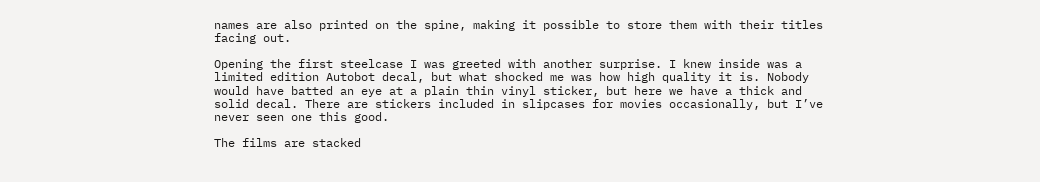names are also printed on the spine, making it possible to store them with their titles facing out.

Opening the first steelcase I was greeted with another surprise. I knew inside was a limited edition Autobot decal, but what shocked me was how high quality it is. Nobody would have batted an eye at a plain thin vinyl sticker, but here we have a thick and solid decal. There are stickers included in slipcases for movies occasionally, but I’ve never seen one this good.

The films are stacked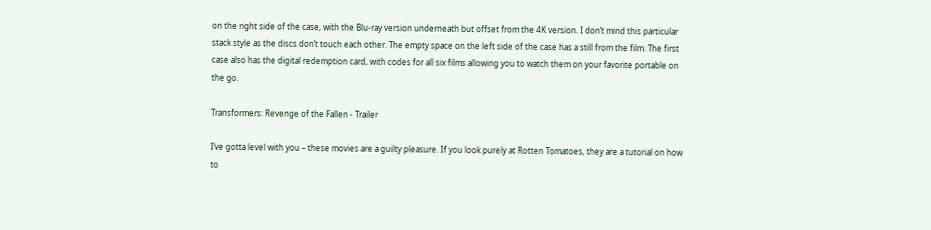on the right side of the case, with the Blu-ray version underneath but offset from the 4K version. I don’t mind this particular stack style as the discs don’t touch each other. The empty space on the left side of the case has a still from the film. The first case also has the digital redemption card, with codes for all six films allowing you to watch them on your favorite portable on the go.

Transformers: Revenge of the Fallen - Trailer

I’ve gotta level with you – these movies are a guilty pleasure. If you look purely at Rotten Tomatoes, they are a tutorial on how to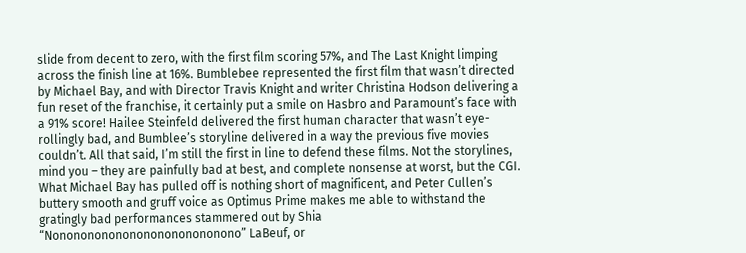slide from decent to zero, with the first film scoring 57%, and The Last Knight limping across the finish line at 16%. Bumblebee represented the first film that wasn’t directed by Michael Bay, and with Director Travis Knight and writer Christina Hodson delivering a fun reset of the franchise, it certainly put a smile on Hasbro and Paramount’s face with a 91% score! Hailee Steinfeld delivered the first human character that wasn’t eye-rollingly bad, and Bumblee’s storyline delivered in a way the previous five movies couldn’t. All that said, I’m still the first in line to defend these films. Not the storylines, mind you – they are painfully bad at best, and complete nonsense at worst, but the CGI. What Michael Bay has pulled off is nothing short of magnificent, and Peter Cullen’s buttery smooth and gruff voice as Optimus Prime makes me able to withstand the gratingly bad performances stammered out by Shia “Nononononononononononononono” LaBeuf, or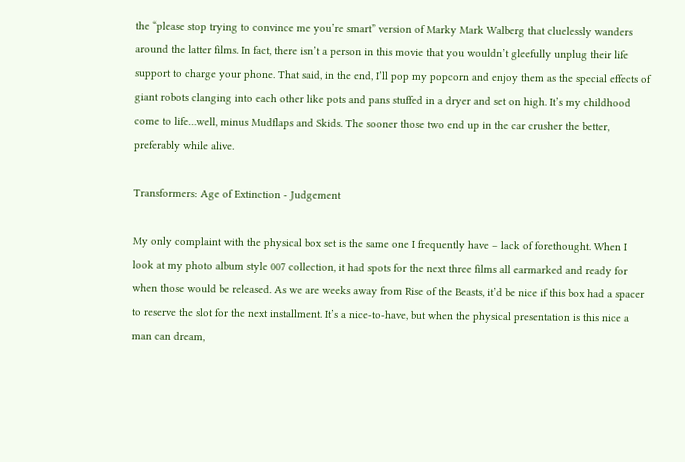the “please stop trying to convince me you’re smart” version of Marky Mark Walberg that cluelessly wanders around the latter films. In fact, there isn’t a person in this movie that you wouldn’t gleefully unplug their life support to charge your phone. That said, in the end, I’ll pop my popcorn and enjoy them as the special effects of giant robots clanging into each other like pots and pans stuffed in a dryer and set on high. It’s my childhood come to life…well, minus Mudflaps and Skids. The sooner those two end up in the car crusher the better, preferably while alive.

Transformers: Age of Extinction - Judgement

My only complaint with the physical box set is the same one I frequently have – lack of forethought. When I look at my photo album style 007 collection, it had spots for the next three films all earmarked and ready for when those would be released. As we are weeks away from Rise of the Beasts, it’d be nice if this box had a spacer to reserve the slot for the next installment. It’s a nice-to-have, but when the physical presentation is this nice a man can dream,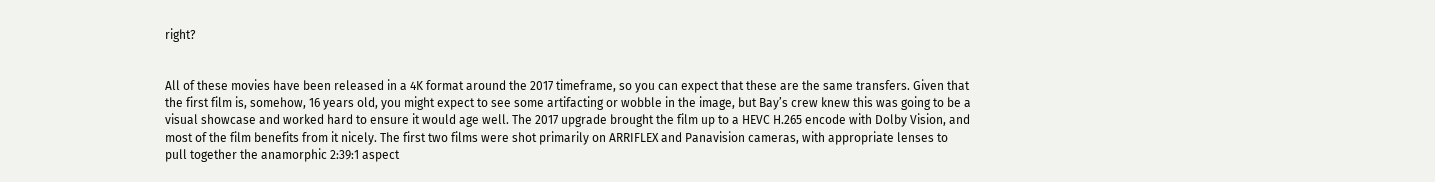right?


All of these movies have been released in a 4K format around the 2017 timeframe, so you can expect that these are the same transfers. Given that the first film is, somehow, 16 years old, you might expect to see some artifacting or wobble in the image, but Bay’s crew knew this was going to be a visual showcase and worked hard to ensure it would age well. The 2017 upgrade brought the film up to a HEVC H.265 encode with Dolby Vision, and most of the film benefits from it nicely. The first two films were shot primarily on ARRIFLEX and Panavision cameras, with appropriate lenses to pull together the anamorphic 2:39:1 aspect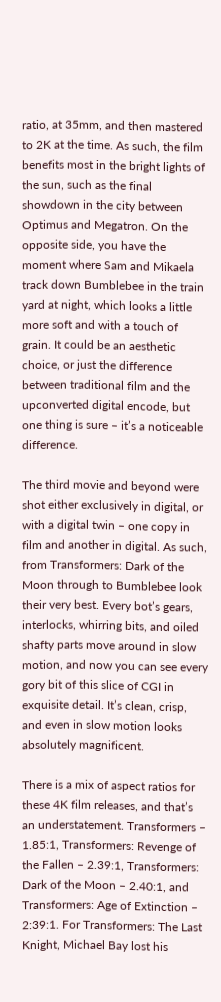ratio, at 35mm, and then mastered to 2K at the time. As such, the film benefits most in the bright lights of the sun, such as the final showdown in the city between Optimus and Megatron. On the opposite side, you have the moment where Sam and Mikaela track down Bumblebee in the train yard at night, which looks a little more soft and with a touch of grain. It could be an aesthetic choice, or just the difference between traditional film and the upconverted digital encode, but one thing is sure – it’s a noticeable difference.

The third movie and beyond were shot either exclusively in digital, or with a digital twin – one copy in film and another in digital. As such, from Transformers: Dark of the Moon through to Bumblebee look their very best. Every bot’s gears, interlocks, whirring bits, and oiled shafty parts move around in slow motion, and now you can see every gory bit of this slice of CGI in exquisite detail. It’s clean, crisp, and even in slow motion looks absolutely magnificent.

There is a mix of aspect ratios for these 4K film releases, and that’s an understatement. Transformers – 1.85:1, Transformers: Revenge of the Fallen – 2.39:1, Transformers: Dark of the Moon – 2.40:1, and Transformers: Age of Extinction – 2:39:1. For Transformers: The Last Knight, Michael Bay lost his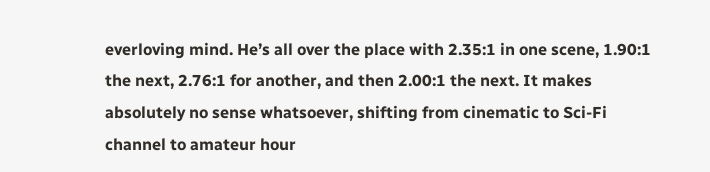everloving mind. He’s all over the place with 2.35:1 in one scene, 1.90:1 the next, 2.76:1 for another, and then 2.00:1 the next. It makes absolutely no sense whatsoever, shifting from cinematic to Sci-Fi channel to amateur hour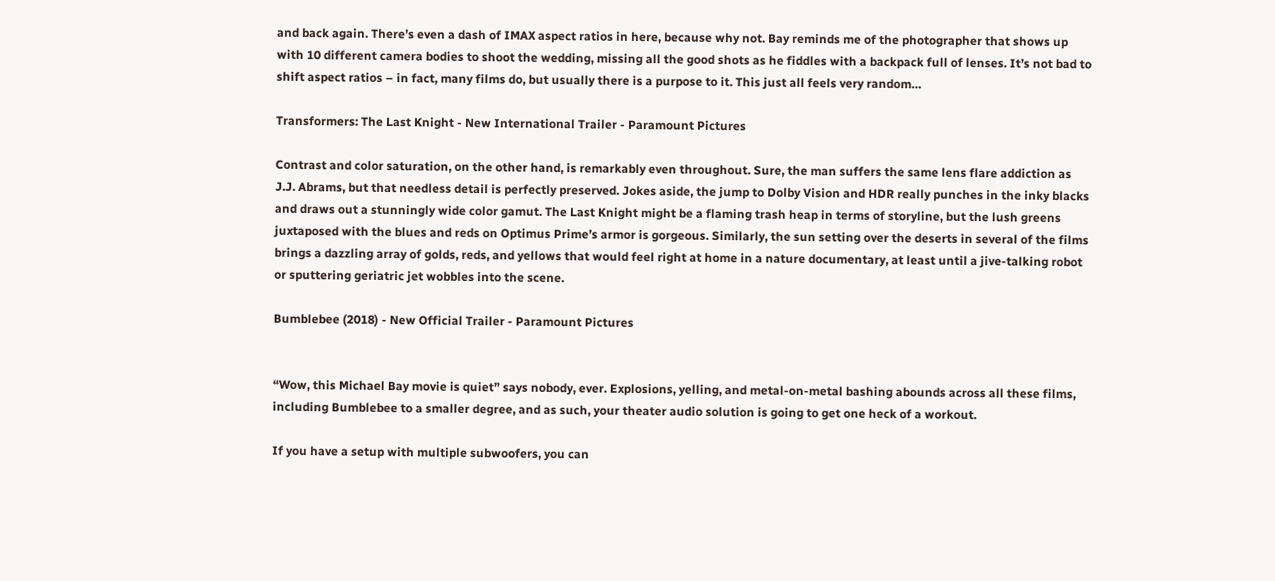and back again. There’s even a dash of IMAX aspect ratios in here, because why not. Bay reminds me of the photographer that shows up with 10 different camera bodies to shoot the wedding, missing all the good shots as he fiddles with a backpack full of lenses. It’s not bad to shift aspect ratios – in fact, many films do, but usually there is a purpose to it. This just all feels very random…

Transformers: The Last Knight - New International Trailer - Paramount Pictures

Contrast and color saturation, on the other hand, is remarkably even throughout. Sure, the man suffers the same lens flare addiction as J.J. Abrams, but that needless detail is perfectly preserved. Jokes aside, the jump to Dolby Vision and HDR really punches in the inky blacks and draws out a stunningly wide color gamut. The Last Knight might be a flaming trash heap in terms of storyline, but the lush greens juxtaposed with the blues and reds on Optimus Prime’s armor is gorgeous. Similarly, the sun setting over the deserts in several of the films brings a dazzling array of golds, reds, and yellows that would feel right at home in a nature documentary, at least until a jive-talking robot or sputtering geriatric jet wobbles into the scene.

Bumblebee (2018) - New Official Trailer - Paramount Pictures


“Wow, this Michael Bay movie is quiet” says nobody, ever. Explosions, yelling, and metal-on-metal bashing abounds across all these films, including Bumblebee to a smaller degree, and as such, your theater audio solution is going to get one heck of a workout.

If you have a setup with multiple subwoofers, you can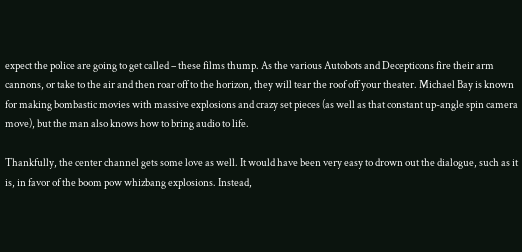expect the police are going to get called – these films thump. As the various Autobots and Decepticons fire their arm cannons, or take to the air and then roar off to the horizon, they will tear the roof off your theater. Michael Bay is known for making bombastic movies with massive explosions and crazy set pieces (as well as that constant up-angle spin camera move), but the man also knows how to bring audio to life.

Thankfully, the center channel gets some love as well. It would have been very easy to drown out the dialogue, such as it is, in favor of the boom pow whizbang explosions. Instead,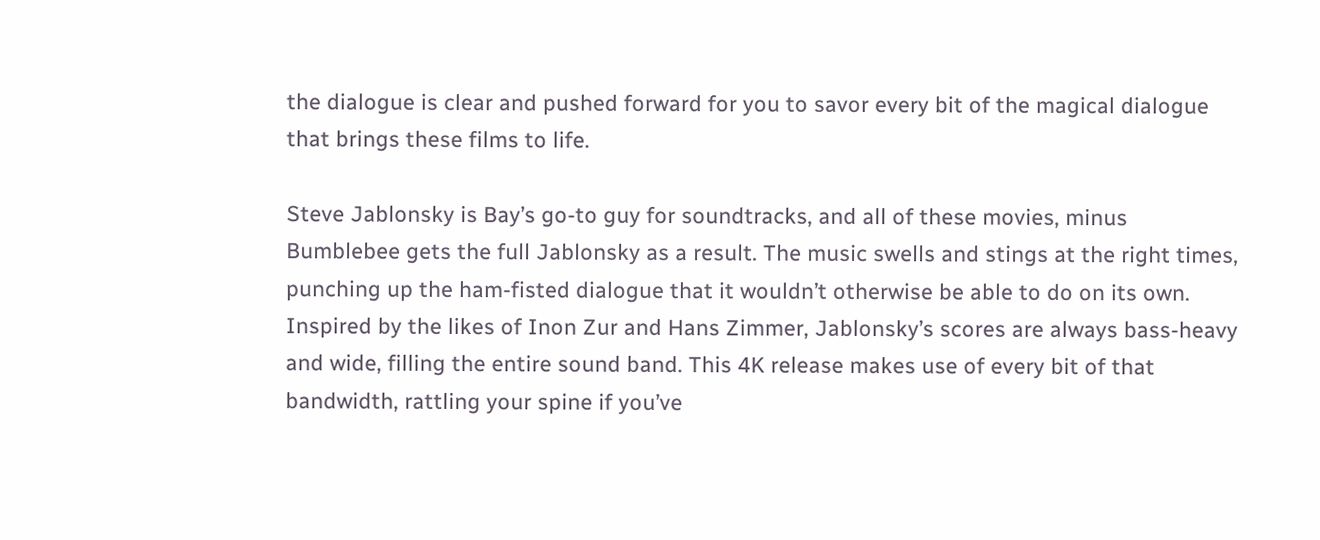the dialogue is clear and pushed forward for you to savor every bit of the magical dialogue that brings these films to life.

Steve Jablonsky is Bay’s go-to guy for soundtracks, and all of these movies, minus Bumblebee gets the full Jablonsky as a result. The music swells and stings at the right times, punching up the ham-fisted dialogue that it wouldn’t otherwise be able to do on its own. Inspired by the likes of Inon Zur and Hans Zimmer, Jablonsky’s scores are always bass-heavy and wide, filling the entire sound band. This 4K release makes use of every bit of that bandwidth, rattling your spine if you’ve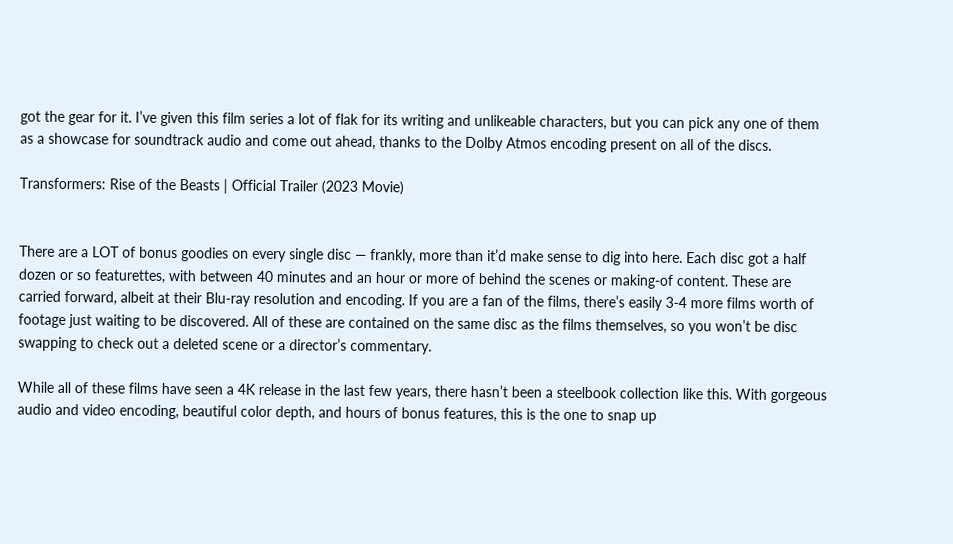got the gear for it. I’ve given this film series a lot of flak for its writing and unlikeable characters, but you can pick any one of them as a showcase for soundtrack audio and come out ahead, thanks to the Dolby Atmos encoding present on all of the discs.

Transformers: Rise of the Beasts | Official Trailer (2023 Movie)


There are a LOT of bonus goodies on every single disc — frankly, more than it’d make sense to dig into here. Each disc got a half dozen or so featurettes, with between 40 minutes and an hour or more of behind the scenes or making-of content. These are carried forward, albeit at their Blu-ray resolution and encoding. If you are a fan of the films, there’s easily 3-4 more films worth of footage just waiting to be discovered. All of these are contained on the same disc as the films themselves, so you won’t be disc swapping to check out a deleted scene or a director’s commentary.

While all of these films have seen a 4K release in the last few years, there hasn’t been a steelbook collection like this. With gorgeous audio and video encoding, beautiful color depth, and hours of bonus features, this is the one to snap up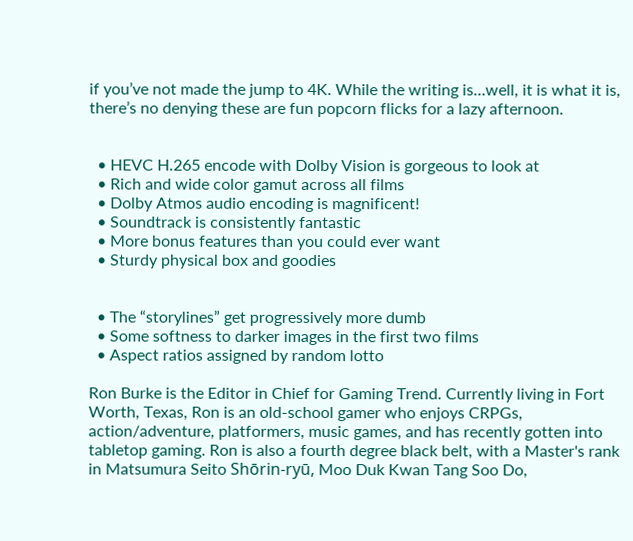if you’ve not made the jump to 4K. While the writing is…well, it is what it is, there’s no denying these are fun popcorn flicks for a lazy afternoon.


  • HEVC H.265 encode with Dolby Vision is gorgeous to look at
  • Rich and wide color gamut across all films
  • Dolby Atmos audio encoding is magnificent!
  • Soundtrack is consistently fantastic
  • More bonus features than you could ever want
  • Sturdy physical box and goodies


  • The “storylines” get progressively more dumb
  • Some softness to darker images in the first two films
  • Aspect ratios assigned by random lotto

Ron Burke is the Editor in Chief for Gaming Trend. Currently living in Fort Worth, Texas, Ron is an old-school gamer who enjoys CRPGs, action/adventure, platformers, music games, and has recently gotten into tabletop gaming. Ron is also a fourth degree black belt, with a Master's rank in Matsumura Seito Shōrin-ryū, Moo Duk Kwan Tang Soo Do,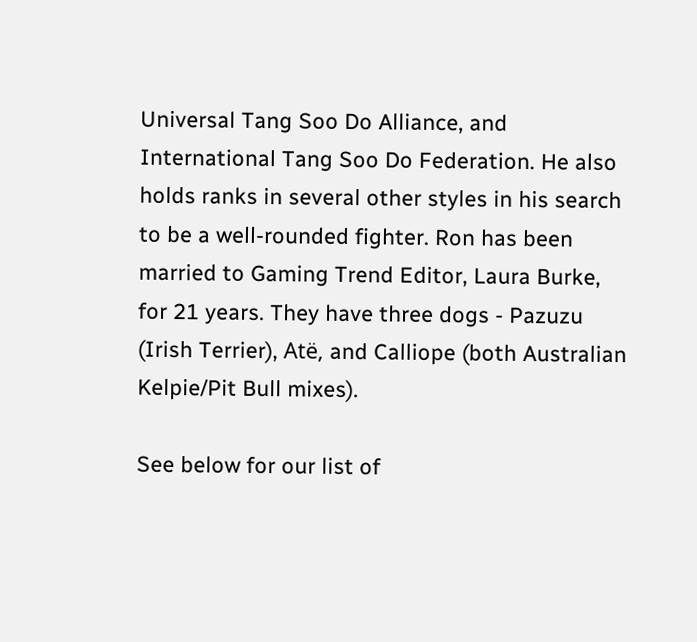Universal Tang Soo Do Alliance, and International Tang Soo Do Federation. He also holds ranks in several other styles in his search to be a well-rounded fighter. Ron has been married to Gaming Trend Editor, Laura Burke, for 21 years. They have three dogs - Pazuzu (Irish Terrier), Atë, and Calliope (both Australian Kelpie/Pit Bull mixes).

See below for our list of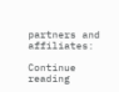partners and affiliates:

Continue reading